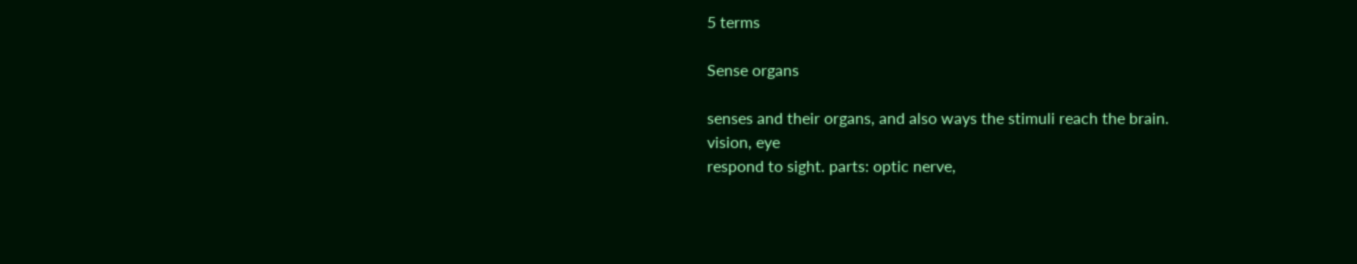5 terms

Sense organs

senses and their organs, and also ways the stimuli reach the brain.
vision, eye
respond to sight. parts: optic nerve,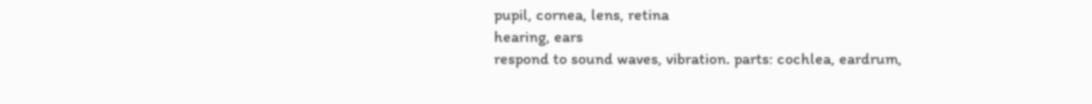pupil, cornea, lens, retina
hearing, ears
respond to sound waves, vibration. parts: cochlea, eardrum,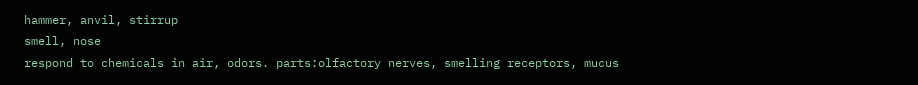hammer, anvil, stirrup
smell, nose
respond to chemicals in air, odors. parts:olfactory nerves, smelling receptors, mucus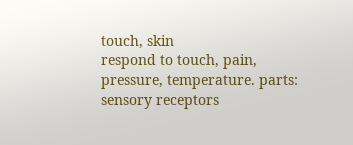touch, skin
respond to touch, pain, pressure, temperature. parts: sensory receptors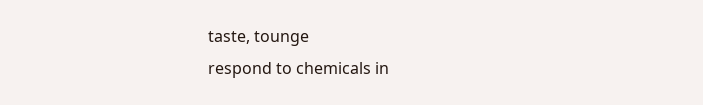taste, tounge
respond to chemicals in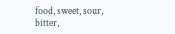food, sweet, sour, bitter,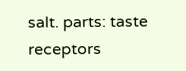salt. parts: taste receptors